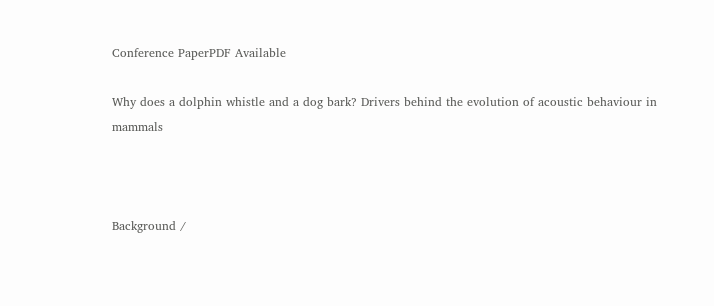Conference PaperPDF Available

Why does a dolphin whistle and a dog bark? Drivers behind the evolution of acoustic behaviour in mammals



Background /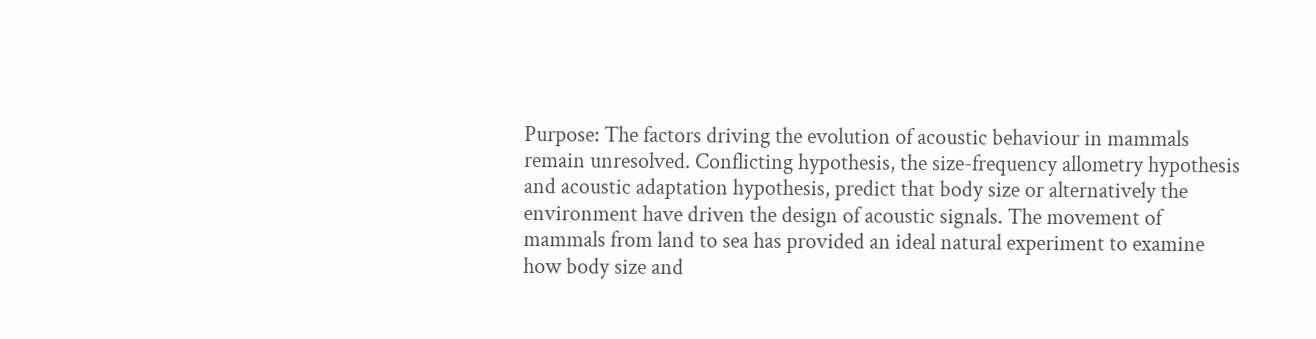Purpose: The factors driving the evolution of acoustic behaviour in mammals remain unresolved. Conflicting hypothesis, the size-frequency allometry hypothesis and acoustic adaptation hypothesis, predict that body size or alternatively the environment have driven the design of acoustic signals. The movement of mammals from land to sea has provided an ideal natural experiment to examine how body size and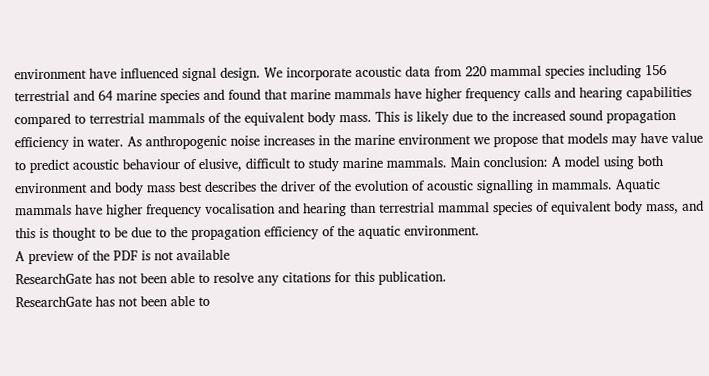environment have influenced signal design. We incorporate acoustic data from 220 mammal species including 156 terrestrial and 64 marine species and found that marine mammals have higher frequency calls and hearing capabilities compared to terrestrial mammals of the equivalent body mass. This is likely due to the increased sound propagation efficiency in water. As anthropogenic noise increases in the marine environment we propose that models may have value to predict acoustic behaviour of elusive, difficult to study marine mammals. Main conclusion: A model using both environment and body mass best describes the driver of the evolution of acoustic signalling in mammals. Aquatic mammals have higher frequency vocalisation and hearing than terrestrial mammal species of equivalent body mass, and this is thought to be due to the propagation efficiency of the aquatic environment.
A preview of the PDF is not available
ResearchGate has not been able to resolve any citations for this publication.
ResearchGate has not been able to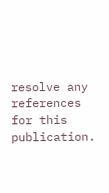resolve any references for this publication.